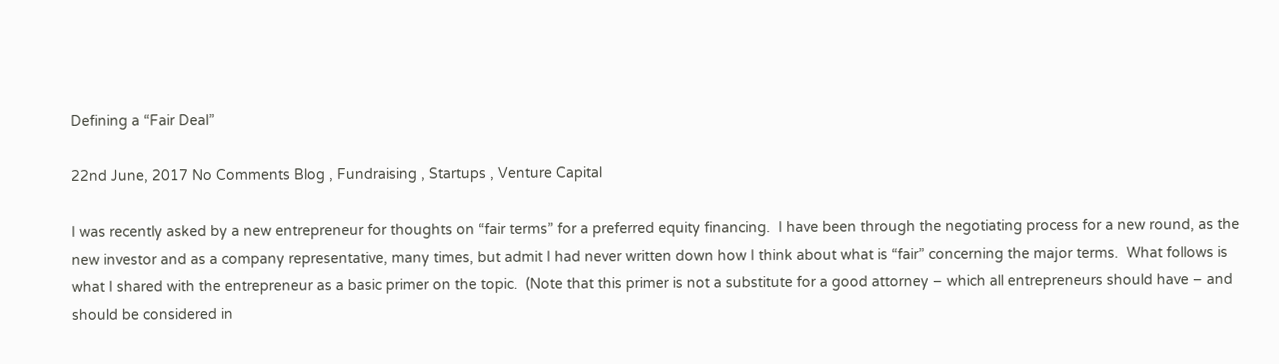Defining a “Fair Deal”

22nd June, 2017 No Comments Blog , Fundraising , Startups , Venture Capital

I was recently asked by a new entrepreneur for thoughts on “fair terms” for a preferred equity financing.  I have been through the negotiating process for a new round, as the new investor and as a company representative, many times, but admit I had never written down how I think about what is “fair” concerning the major terms.  What follows is what I shared with the entrepreneur as a basic primer on the topic.  (Note that this primer is not a substitute for a good attorney – which all entrepreneurs should have – and should be considered in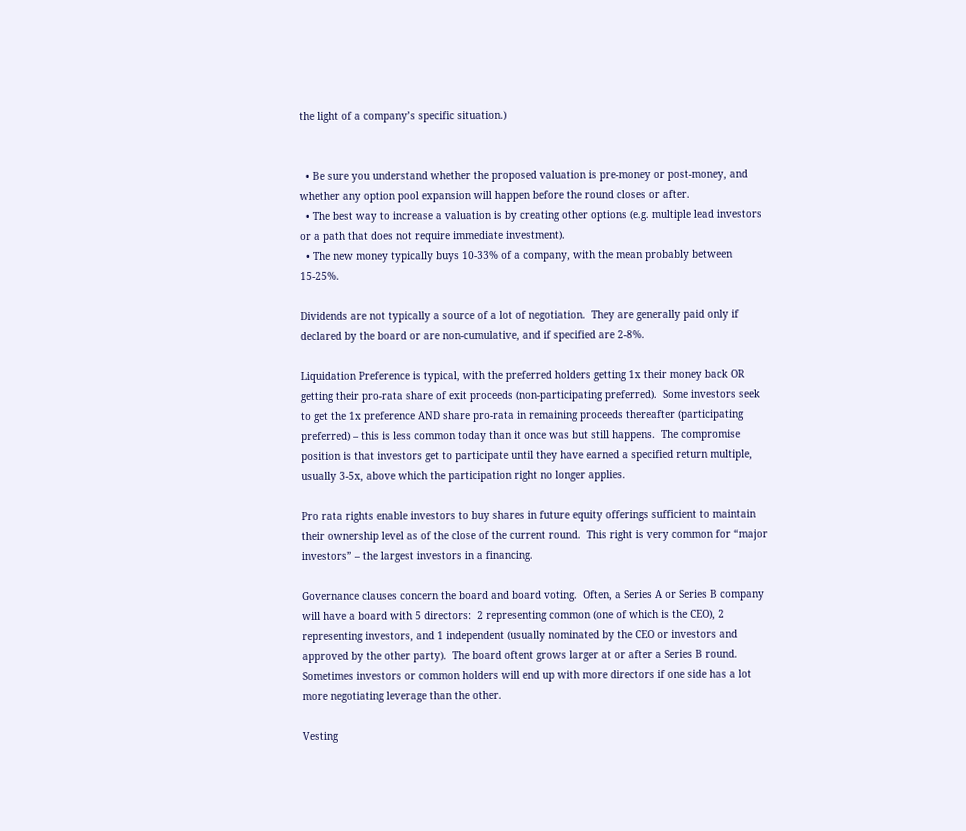the light of a company’s specific situation.)


  • Be sure you understand whether the proposed valuation is pre-money or post-money, and whether any option pool expansion will happen before the round closes or after.
  • The best way to increase a valuation is by creating other options (e.g. multiple lead investors or a path that does not require immediate investment).
  • The new money typically buys 10-33% of a company, with the mean probably between 15-25%.

Dividends are not typically a source of a lot of negotiation.  They are generally paid only if declared by the board or are non-cumulative, and if specified are 2-8%.

Liquidation Preference is typical, with the preferred holders getting 1x their money back OR getting their pro-rata share of exit proceeds (non-participating preferred).  Some investors seek to get the 1x preference AND share pro-rata in remaining proceeds thereafter (participating preferred) – this is less common today than it once was but still happens.  The compromise position is that investors get to participate until they have earned a specified return multiple, usually 3-5x, above which the participation right no longer applies.

Pro rata rights enable investors to buy shares in future equity offerings sufficient to maintain their ownership level as of the close of the current round.  This right is very common for “major investors” – the largest investors in a financing.

Governance clauses concern the board and board voting.  Often, a Series A or Series B company will have a board with 5 directors:  2 representing common (one of which is the CEO), 2 representing investors, and 1 independent (usually nominated by the CEO or investors and approved by the other party).  The board oftent grows larger at or after a Series B round.  Sometimes investors or common holders will end up with more directors if one side has a lot more negotiating leverage than the other.

Vesting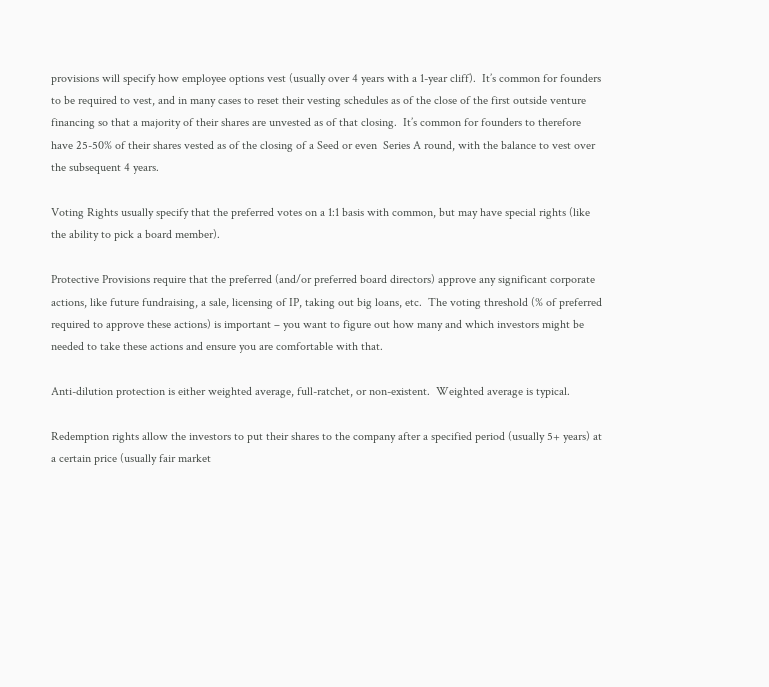provisions will specify how employee options vest (usually over 4 years with a 1-year cliff).  It’s common for founders to be required to vest, and in many cases to reset their vesting schedules as of the close of the first outside venture financing so that a majority of their shares are unvested as of that closing.  It’s common for founders to therefore have 25-50% of their shares vested as of the closing of a Seed or even  Series A round, with the balance to vest over the subsequent 4 years.

Voting Rights usually specify that the preferred votes on a 1:1 basis with common, but may have special rights (like the ability to pick a board member).

Protective Provisions require that the preferred (and/or preferred board directors) approve any significant corporate actions, like future fundraising, a sale, licensing of IP, taking out big loans, etc.  The voting threshold (% of preferred required to approve these actions) is important – you want to figure out how many and which investors might be needed to take these actions and ensure you are comfortable with that.

Anti-dilution protection is either weighted average, full-ratchet, or non-existent.  Weighted average is typical.

Redemption rights allow the investors to put their shares to the company after a specified period (usually 5+ years) at a certain price (usually fair market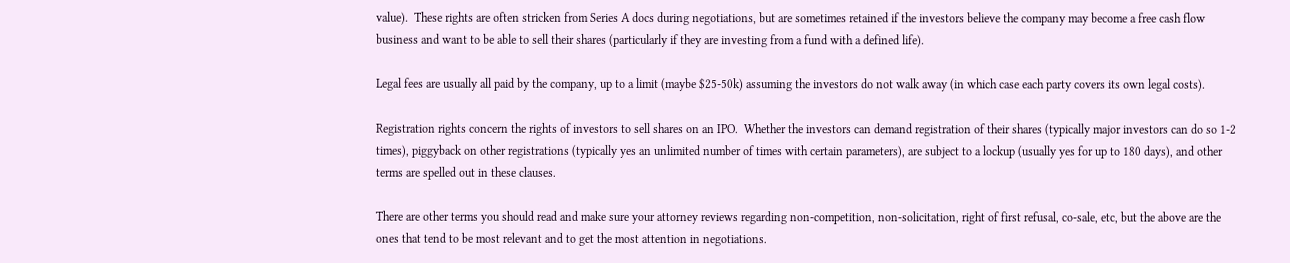value).  These rights are often stricken from Series A docs during negotiations, but are sometimes retained if the investors believe the company may become a free cash flow business and want to be able to sell their shares (particularly if they are investing from a fund with a defined life).

Legal fees are usually all paid by the company, up to a limit (maybe $25-50k) assuming the investors do not walk away (in which case each party covers its own legal costs).

Registration rights concern the rights of investors to sell shares on an IPO.  Whether the investors can demand registration of their shares (typically major investors can do so 1-2 times), piggyback on other registrations (typically yes an unlimited number of times with certain parameters), are subject to a lockup (usually yes for up to 180 days), and other terms are spelled out in these clauses.

There are other terms you should read and make sure your attorney reviews regarding non-competition, non-solicitation, right of first refusal, co-sale, etc, but the above are the ones that tend to be most relevant and to get the most attention in negotiations.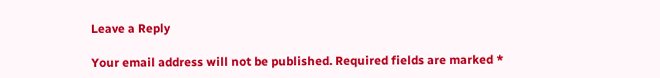Leave a Reply

Your email address will not be published. Required fields are marked *